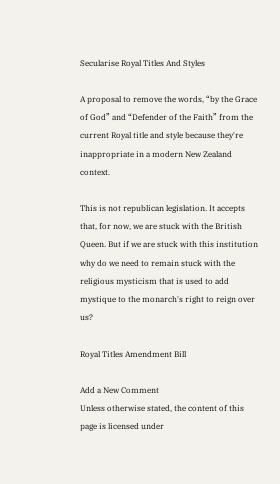Secularise Royal Titles And Styles

A proposal to remove the words, “by the Grace of God” and “Defender of the Faith” from the current Royal title and style because they're inappropriate in a modern New Zealand context.

This is not republican legislation. It accepts that, for now, we are stuck with the British Queen. But if we are stuck with this institution why do we need to remain stuck with the religious mysticism that is used to add mystique to the monarch's right to reign over us?

Royal Titles Amendment Bill

Add a New Comment
Unless otherwise stated, the content of this page is licensed under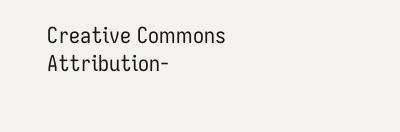Creative Commons Attribution-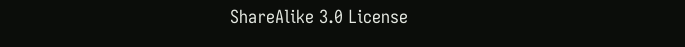ShareAlike 3.0 License